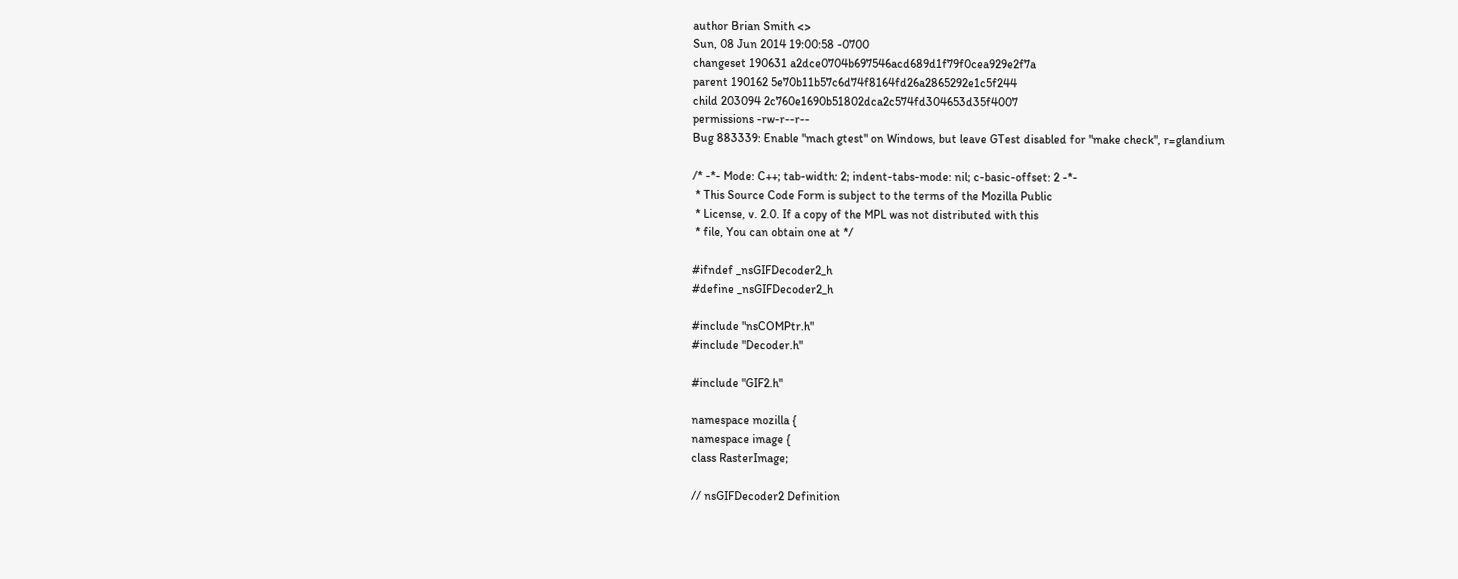author Brian Smith <>
Sun, 08 Jun 2014 19:00:58 -0700
changeset 190631 a2dce0704b697546acd689d1f79f0cea929e2f7a
parent 190162 5e70b11b57c6d74f8164fd26a2865292e1c5f244
child 203094 2c760e1690b51802dca2c574fd304653d35f4007
permissions -rw-r--r--
Bug 883339: Enable "mach gtest" on Windows, but leave GTest disabled for "make check", r=glandium

/* -*- Mode: C++; tab-width: 2; indent-tabs-mode: nil; c-basic-offset: 2 -*-
 * This Source Code Form is subject to the terms of the Mozilla Public
 * License, v. 2.0. If a copy of the MPL was not distributed with this
 * file, You can obtain one at */

#ifndef _nsGIFDecoder2_h
#define _nsGIFDecoder2_h

#include "nsCOMPtr.h"
#include "Decoder.h"

#include "GIF2.h"

namespace mozilla {
namespace image {
class RasterImage;

// nsGIFDecoder2 Definition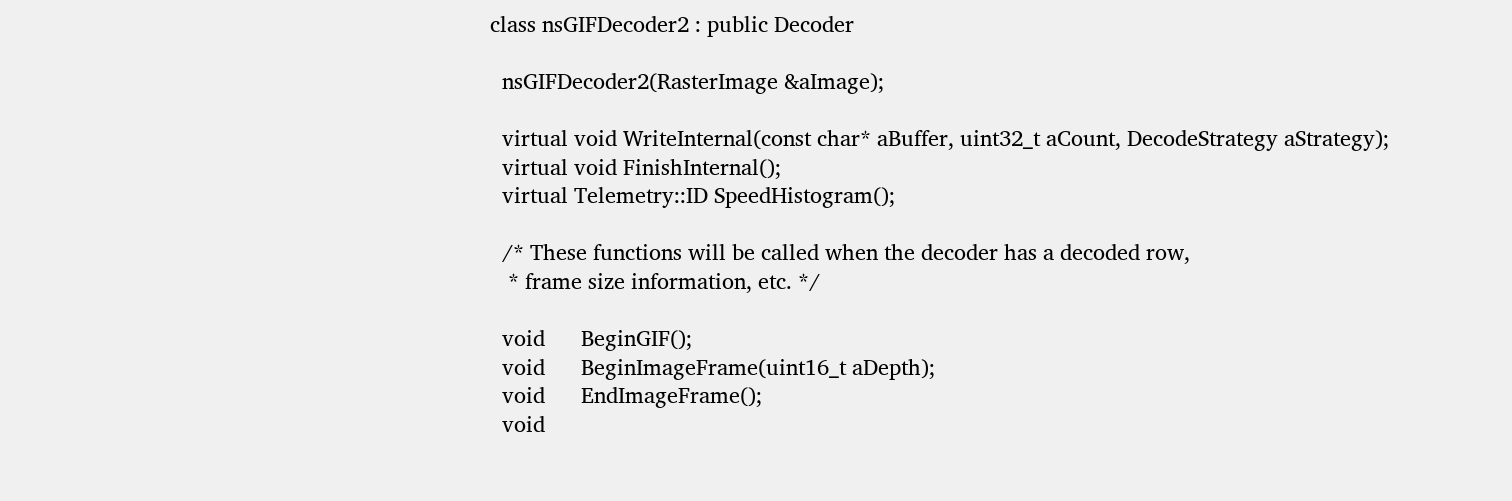class nsGIFDecoder2 : public Decoder

  nsGIFDecoder2(RasterImage &aImage);

  virtual void WriteInternal(const char* aBuffer, uint32_t aCount, DecodeStrategy aStrategy);
  virtual void FinishInternal();
  virtual Telemetry::ID SpeedHistogram();

  /* These functions will be called when the decoder has a decoded row,
   * frame size information, etc. */

  void      BeginGIF();
  void      BeginImageFrame(uint16_t aDepth);
  void      EndImageFrame();
  void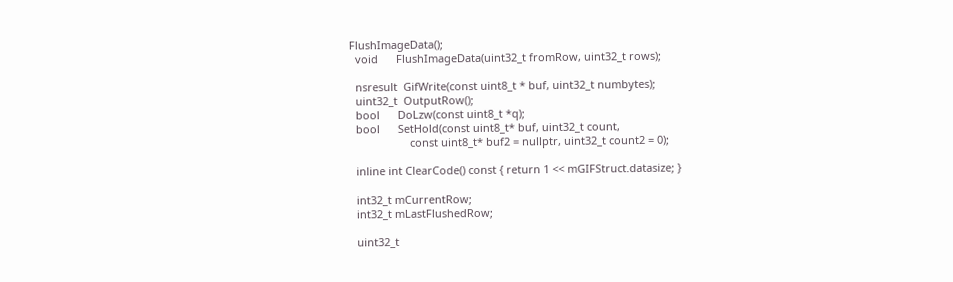FlushImageData();
  void      FlushImageData(uint32_t fromRow, uint32_t rows);

  nsresult  GifWrite(const uint8_t * buf, uint32_t numbytes);
  uint32_t  OutputRow();
  bool      DoLzw(const uint8_t *q);
  bool      SetHold(const uint8_t* buf, uint32_t count,
                    const uint8_t* buf2 = nullptr, uint32_t count2 = 0);

  inline int ClearCode() const { return 1 << mGIFStruct.datasize; }

  int32_t mCurrentRow;
  int32_t mLastFlushedRow;

  uint32_t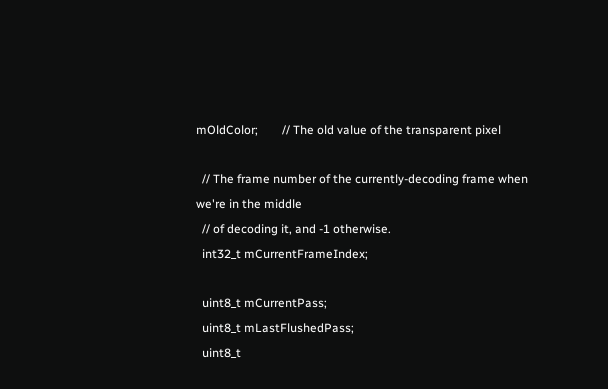mOldColor;        // The old value of the transparent pixel

  // The frame number of the currently-decoding frame when we're in the middle
  // of decoding it, and -1 otherwise.
  int32_t mCurrentFrameIndex;

  uint8_t mCurrentPass;
  uint8_t mLastFlushedPass;
  uint8_t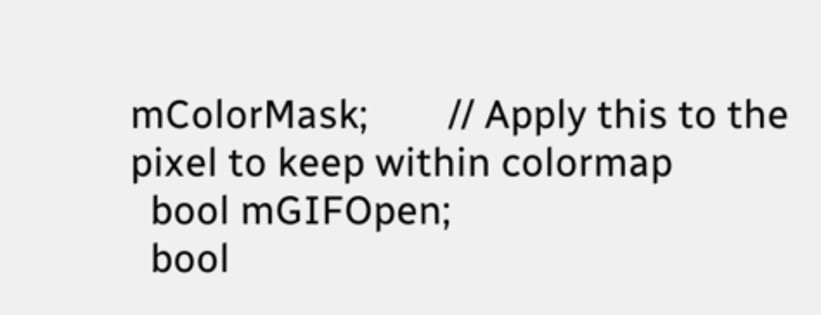mColorMask;        // Apply this to the pixel to keep within colormap
  bool mGIFOpen;
  bool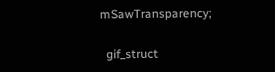mSawTransparency;

  gif_struct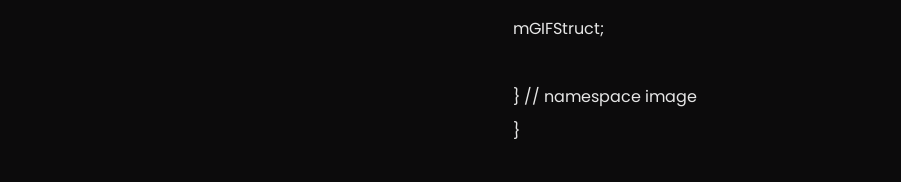mGIFStruct;

} // namespace image
}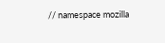// namespace mozilla